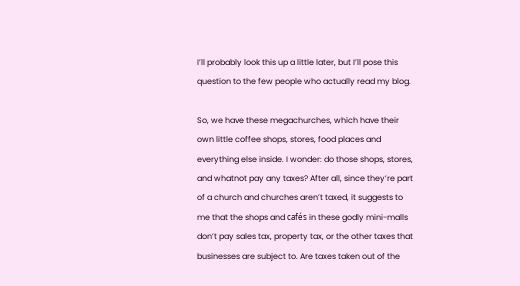I’ll probably look this up a little later, but I’ll pose this question to the few people who actually read my blog.

So, we have these megachurches, which have their own little coffee shops, stores, food places and everything else inside. I wonder: do those shops, stores, and whatnot pay any taxes? After all, since they’re part of a church and churches aren’t taxed, it suggests to me that the shops and cafés in these godly mini-malls don’t pay sales tax, property tax, or the other taxes that businesses are subject to. Are taxes taken out of the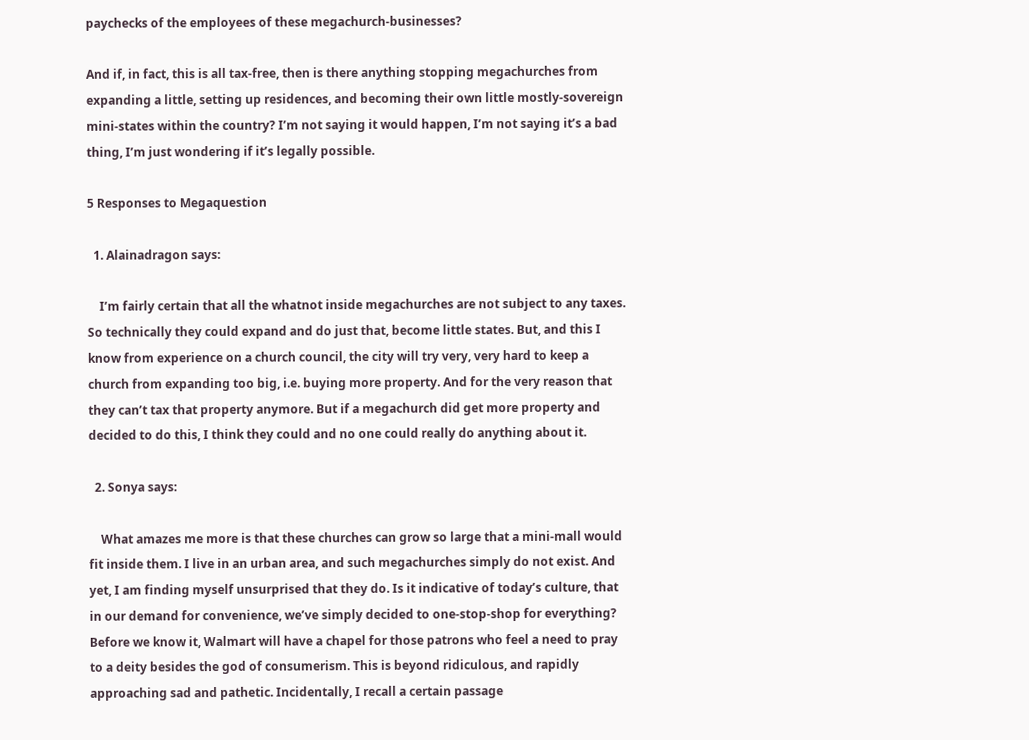paychecks of the employees of these megachurch-businesses?

And if, in fact, this is all tax-free, then is there anything stopping megachurches from expanding a little, setting up residences, and becoming their own little mostly-sovereign mini-states within the country? I’m not saying it would happen, I’m not saying it’s a bad thing, I’m just wondering if it’s legally possible.

5 Responses to Megaquestion

  1. Alainadragon says:

    I’m fairly certain that all the whatnot inside megachurches are not subject to any taxes. So technically they could expand and do just that, become little states. But, and this I know from experience on a church council, the city will try very, very hard to keep a church from expanding too big, i.e. buying more property. And for the very reason that they can’t tax that property anymore. But if a megachurch did get more property and decided to do this, I think they could and no one could really do anything about it.

  2. Sonya says:

    What amazes me more is that these churches can grow so large that a mini-mall would fit inside them. I live in an urban area, and such megachurches simply do not exist. And yet, I am finding myself unsurprised that they do. Is it indicative of today’s culture, that in our demand for convenience, we’ve simply decided to one-stop-shop for everything? Before we know it, Walmart will have a chapel for those patrons who feel a need to pray to a deity besides the god of consumerism. This is beyond ridiculous, and rapidly approaching sad and pathetic. Incidentally, I recall a certain passage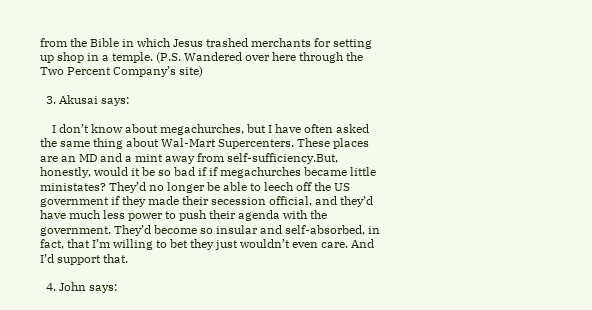from the Bible in which Jesus trashed merchants for setting up shop in a temple. (P.S. Wandered over here through the Two Percent Company’s site)

  3. Akusai says:

    I don’t know about megachurches, but I have often asked the same thing about Wal-Mart Supercenters. These places are an MD and a mint away from self-sufficiency.But, honestly, would it be so bad if if megachurches became little ministates? They’d no longer be able to leech off the US government if they made their secession official, and they’d have much less power to push their agenda with the government. They’d become so insular and self-absorbed, in fact, that I’m willing to bet they just wouldn’t even care. And I’d support that.

  4. John says: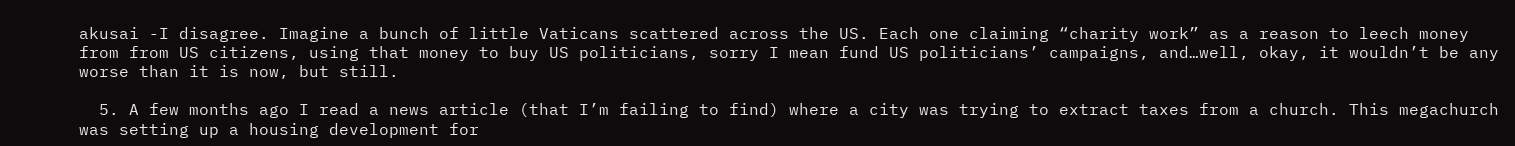akusai -I disagree. Imagine a bunch of little Vaticans scattered across the US. Each one claiming “charity work” as a reason to leech money from from US citizens, using that money to buy US politicians, sorry I mean fund US politicians’ campaigns, and…well, okay, it wouldn’t be any worse than it is now, but still.

  5. A few months ago I read a news article (that I’m failing to find) where a city was trying to extract taxes from a church. This megachurch was setting up a housing development for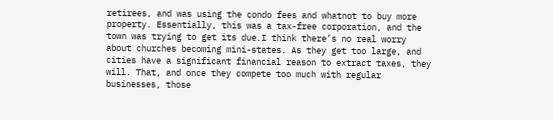retirees, and was using the condo fees and whatnot to buy more property. Essentially, this was a tax-free corporation, and the town was trying to get its due.I think there’s no real worry about churches becoming mini-states. As they get too large, and cities have a significant financial reason to extract taxes, they will. That, and once they compete too much with regular businesses, those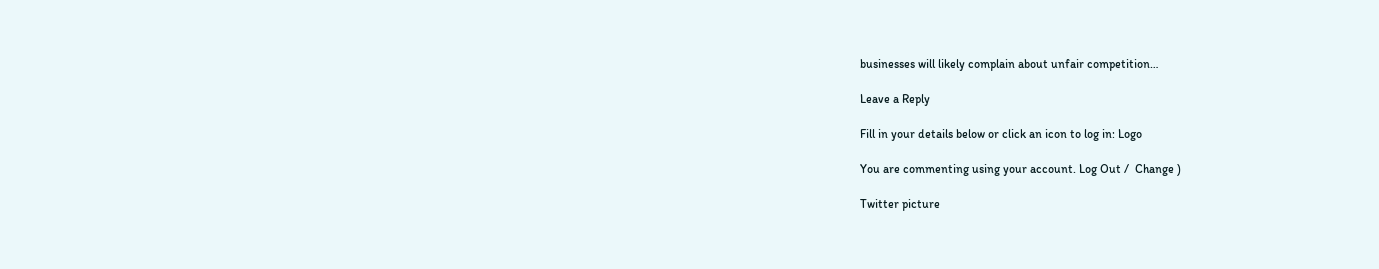businesses will likely complain about unfair competition…

Leave a Reply

Fill in your details below or click an icon to log in: Logo

You are commenting using your account. Log Out /  Change )

Twitter picture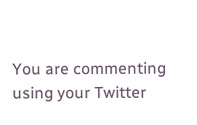You are commenting using your Twitter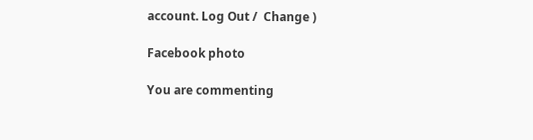account. Log Out /  Change )

Facebook photo

You are commenting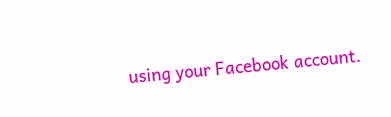using your Facebook account.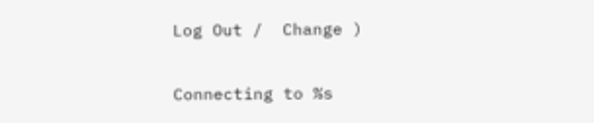Log Out /  Change )

Connecting to %s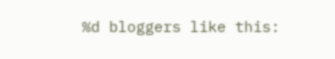%d bloggers like this: